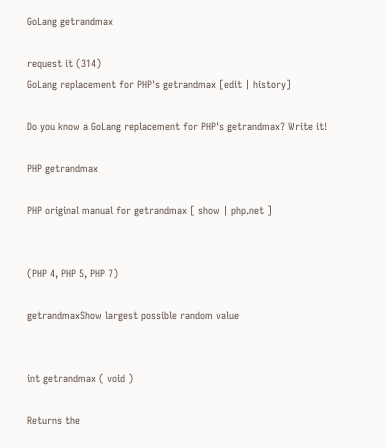GoLang getrandmax

request it (314)
GoLang replacement for PHP's getrandmax [edit | history]

Do you know a GoLang replacement for PHP's getrandmax? Write it!

PHP getrandmax

PHP original manual for getrandmax [ show | php.net ]


(PHP 4, PHP 5, PHP 7)

getrandmaxShow largest possible random value


int getrandmax ( void )

Returns the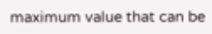maximum value that can be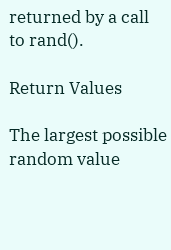returned by a call to rand().

Return Values

The largest possible random value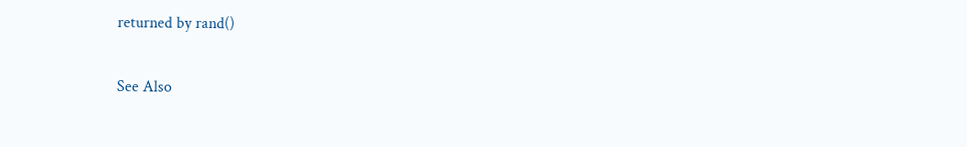returned by rand()

See Also